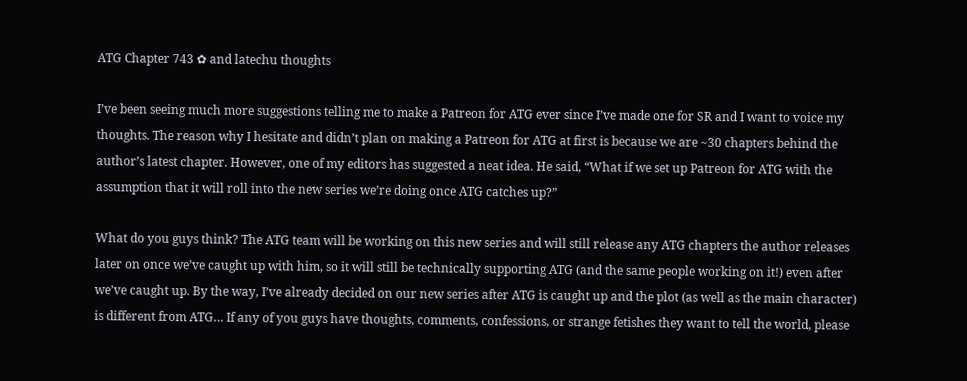ATG Chapter 743 ✿ and latechu thoughts

I’ve been seeing much more suggestions telling me to make a Patreon for ATG ever since I’ve made one for SR and I want to voice my thoughts. The reason why I hesitate and didn’t plan on making a Patreon for ATG at first is because we are ~30 chapters behind the author’s latest chapter. However, one of my editors has suggested a neat idea. He said, “What if we set up Patreon for ATG with the assumption that it will roll into the new series we’re doing once ATG catches up?”

What do you guys think? The ATG team will be working on this new series and will still release any ATG chapters the author releases later on once we’ve caught up with him, so it will still be technically supporting ATG (and the same people working on it!) even after we’ve caught up. By the way, I’ve already decided on our new series after ATG is caught up and the plot (as well as the main character) is different from ATG… If any of you guys have thoughts, comments, confessions, or strange fetishes they want to tell the world, please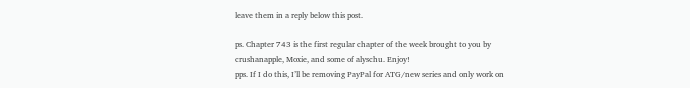leave them in a reply below this post.

ps. Chapter 743 is the first regular chapter of the week brought to you by crushanapple, Moxie, and some of alyschu. Enjoy!
pps. If I do this, I’ll be removing PayPal for ATG/new series and only work on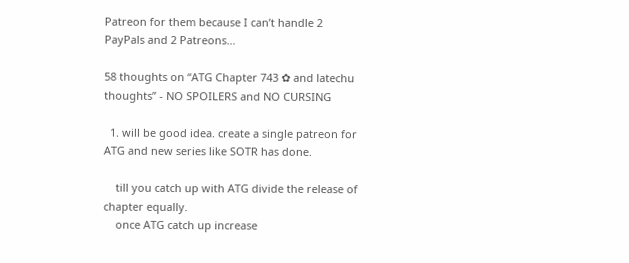Patreon for them because I can’t handle 2 PayPals and 2 Patreons…

58 thoughts on “ATG Chapter 743 ✿ and latechu thoughts” - NO SPOILERS and NO CURSING

  1. will be good idea. create a single patreon for ATG and new series like SOTR has done.

    till you catch up with ATG divide the release of chapter equally.
    once ATG catch up increase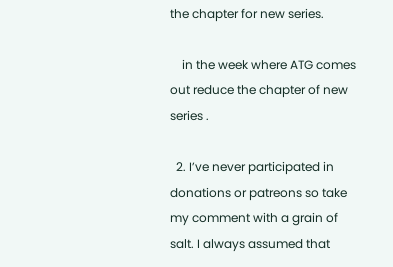the chapter for new series.

    in the week where ATG comes out reduce the chapter of new series .

  2. I’ve never participated in donations or patreons so take my comment with a grain of salt. I always assumed that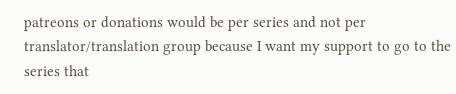patreons or donations would be per series and not per translator/translation group because I want my support to go to the series that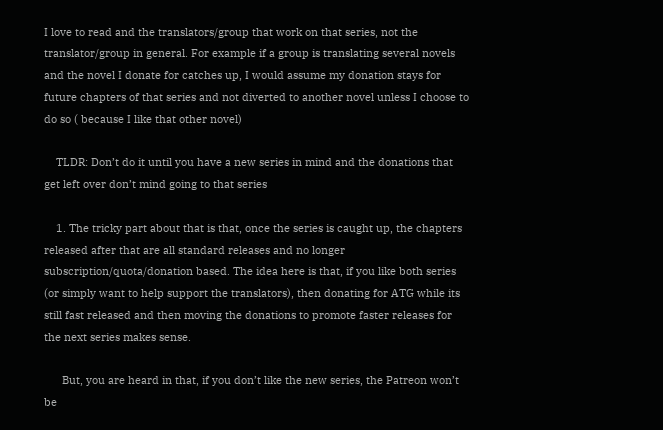I love to read and the translators/group that work on that series, not the translator/group in general. For example if a group is translating several novels and the novel I donate for catches up, I would assume my donation stays for future chapters of that series and not diverted to another novel unless I choose to do so ( because I like that other novel)

    TLDR: Don’t do it until you have a new series in mind and the donations that get left over don’t mind going to that series

    1. The tricky part about that is that, once the series is caught up, the chapters released after that are all standard releases and no longer subscription/quota/donation based. The idea here is that, if you like both series (or simply want to help support the translators), then donating for ATG while its still fast released and then moving the donations to promote faster releases for the next series makes sense.

      But, you are heard in that, if you don’t like the new series, the Patreon won’t be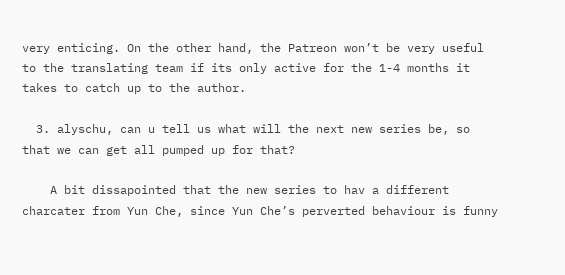very enticing. On the other hand, the Patreon won’t be very useful to the translating team if its only active for the 1-4 months it takes to catch up to the author.

  3. alyschu, can u tell us what will the next new series be, so that we can get all pumped up for that?

    A bit dissapointed that the new series to hav a different charcater from Yun Che, since Yun Che’s perverted behaviour is funny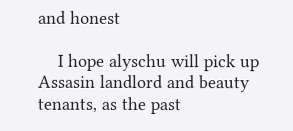and honest

    I hope alyschu will pick up Assasin landlord and beauty tenants, as the past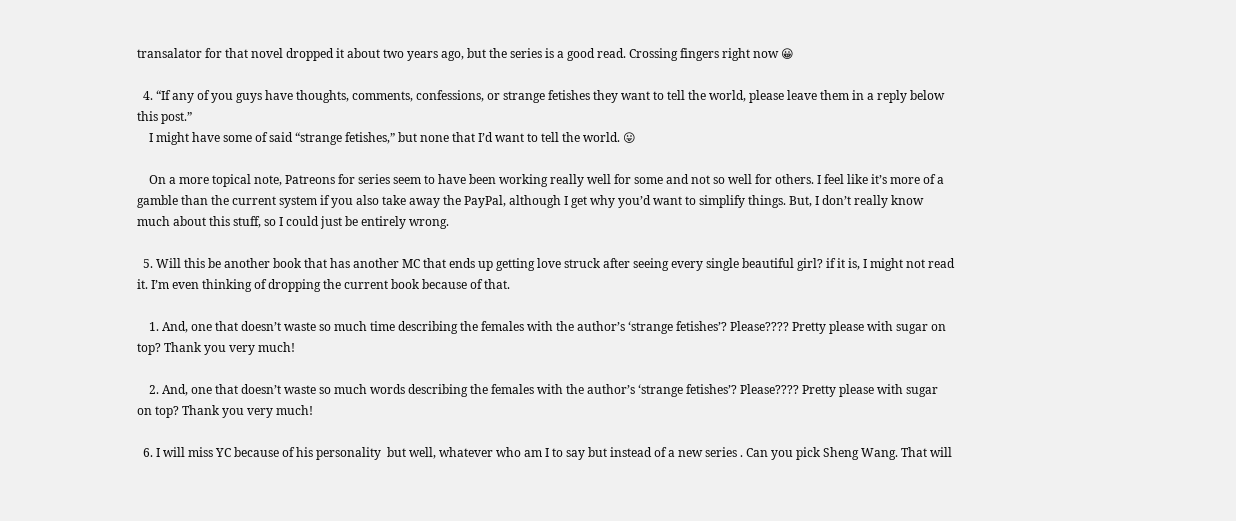transalator for that novel dropped it about two years ago, but the series is a good read. Crossing fingers right now 😀

  4. “If any of you guys have thoughts, comments, confessions, or strange fetishes they want to tell the world, please leave them in a reply below this post.”
    I might have some of said “strange fetishes,” but none that I’d want to tell the world. 😛

    On a more topical note, Patreons for series seem to have been working really well for some and not so well for others. I feel like it’s more of a gamble than the current system if you also take away the PayPal, although I get why you’d want to simplify things. But, I don’t really know much about this stuff, so I could just be entirely wrong.

  5. Will this be another book that has another MC that ends up getting love struck after seeing every single beautiful girl? if it is, I might not read it. I’m even thinking of dropping the current book because of that.

    1. And, one that doesn’t waste so much time describing the females with the author’s ‘strange fetishes’? Please???? Pretty please with sugar on top? Thank you very much!

    2. And, one that doesn’t waste so much words describing the females with the author’s ‘strange fetishes’? Please???? Pretty please with sugar on top? Thank you very much!

  6. I will miss YC because of his personality  but well, whatever who am I to say but instead of a new series . Can you pick Sheng Wang. That will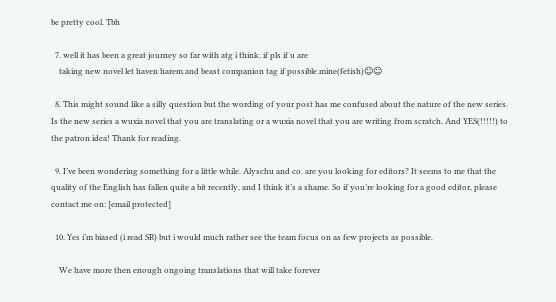be pretty cool. Tbh

  7. well it has been a great journey so far with atg i think. if pls if u are
    taking new novel let haven harem and beast companion tag if possible mine(fetish)☺☺

  8. This might sound like a silly question but the wording of your post has me confused about the nature of the new series. Is the new series a wuxia novel that you are translating or a wuxia novel that you are writing from scratch. And YES(!!!!!) to the patron idea! Thank for reading.

  9. I’ve been wondering something for a little while. Alyschu and co. are you looking for editors? It seems to me that the quality of the English has fallen quite a bit recently, and I think it’s a shame. So if you’re looking for a good editor, please contact me on: [email protected]

  10. Yes i’m biased (i read SR) but i would much rather see the team focus on as few projects as possible.

    We have more then enough ongoing translations that will take forever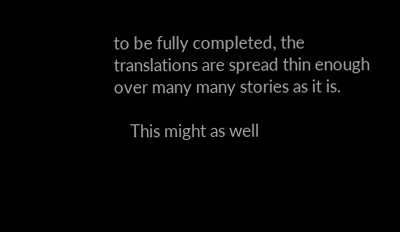to be fully completed, the translations are spread thin enough over many many stories as it is.

    This might as well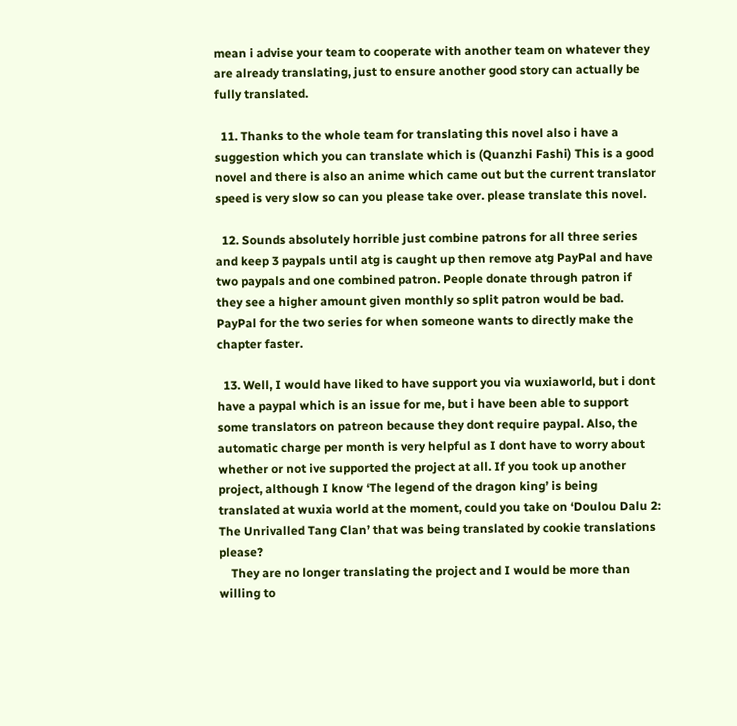mean i advise your team to cooperate with another team on whatever they are already translating, just to ensure another good story can actually be fully translated.

  11. Thanks to the whole team for translating this novel also i have a suggestion which you can translate which is (Quanzhi Fashi) This is a good novel and there is also an anime which came out but the current translator speed is very slow so can you please take over. please translate this novel.

  12. Sounds absolutely horrible just combine patrons for all three series and keep 3 paypals until atg is caught up then remove atg PayPal and have two paypals and one combined patron. People donate through patron if they see a higher amount given monthly so split patron would be bad. PayPal for the two series for when someone wants to directly make the chapter faster.

  13. Well, I would have liked to have support you via wuxiaworld, but i dont have a paypal which is an issue for me, but i have been able to support some translators on patreon because they dont require paypal. Also, the automatic charge per month is very helpful as I dont have to worry about whether or not ive supported the project at all. If you took up another project, although I know ‘The legend of the dragon king’ is being translated at wuxia world at the moment, could you take on ‘Doulou Dalu 2: The Unrivalled Tang Clan’ that was being translated by cookie translations please?
    They are no longer translating the project and I would be more than willing to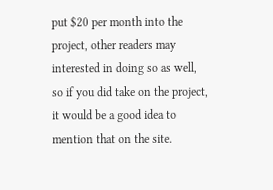put $20 per month into the project, other readers may interested in doing so as well, so if you did take on the project, it would be a good idea to mention that on the site.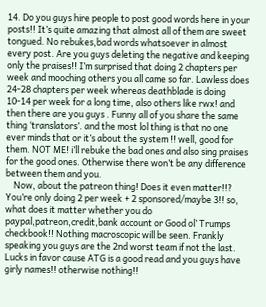14. Do you guys hire people to post good words here in your posts!! It’s quite amazing that almost all of them are sweet tongued. No rebukes,bad words whatsoever in almost every post. Are you guys deleting the negative and keeping only the praises!! I’m surprised that doing 2 chapters per week and mooching others you all came so far. Lawless does 24-28 chapters per week whereas deathblade is doing 10-14 per week for a long time, also others like rwx! and then there are you guys . Funny all of you share the same thing ‘translators’. and the most lol thing is that no one ever minds that or it’s about the system !! well, good for them. NOT ME! i’ll rebuke the bad ones and also sing praises for the good ones. Otherwise there won’t be any difference between them and you.
    Now, about the patreon thing! Does it even matter!!? You’re only doing 2 per week + 2 sponsored/maybe 3!! so, what does it matter whether you do paypal,patreon,credit,bank account or Good ol’ Trumps checkbook!! Nothing macroscopic will be seen. Frankly speaking you guys are the 2nd worst team if not the last. Lucks in favor cause ATG is a good read and you guys have girly names!! otherwise nothing!!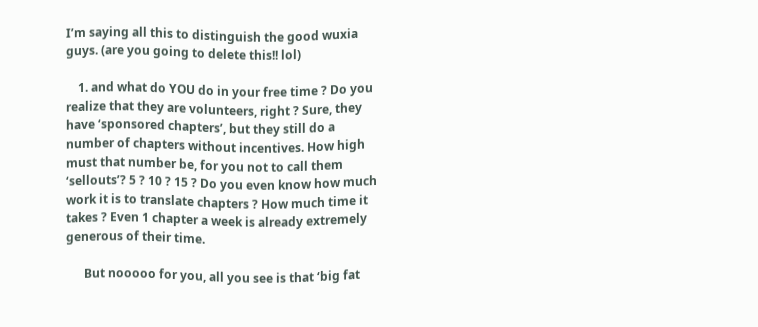I’m saying all this to distinguish the good wuxia guys. (are you going to delete this!! lol)

    1. and what do YOU do in your free time ? Do you realize that they are volunteers, right ? Sure, they have ‘sponsored chapters’, but they still do a number of chapters without incentives. How high must that number be, for you not to call them ‘sellouts’? 5 ? 10 ? 15 ? Do you even know how much work it is to translate chapters ? How much time it takes ? Even 1 chapter a week is already extremely generous of their time.

      But nooooo for you, all you see is that ‘big fat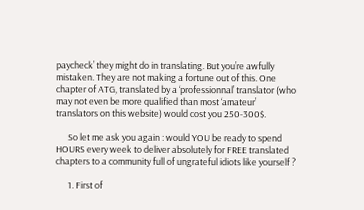paycheck’ they might do in translating. But you’re awfully mistaken. They are not making a fortune out of this. One chapter of ATG, translated by a ‘professionnal’ translator (who may not even be more qualified than most ‘amateur’ translators on this website) would cost you 250-300$.

      So let me ask you again : would YOU be ready to spend HOURS every week to deliver absolutely for FREE translated chapters to a community full of ungrateful idiots like yourself ?

      1. First of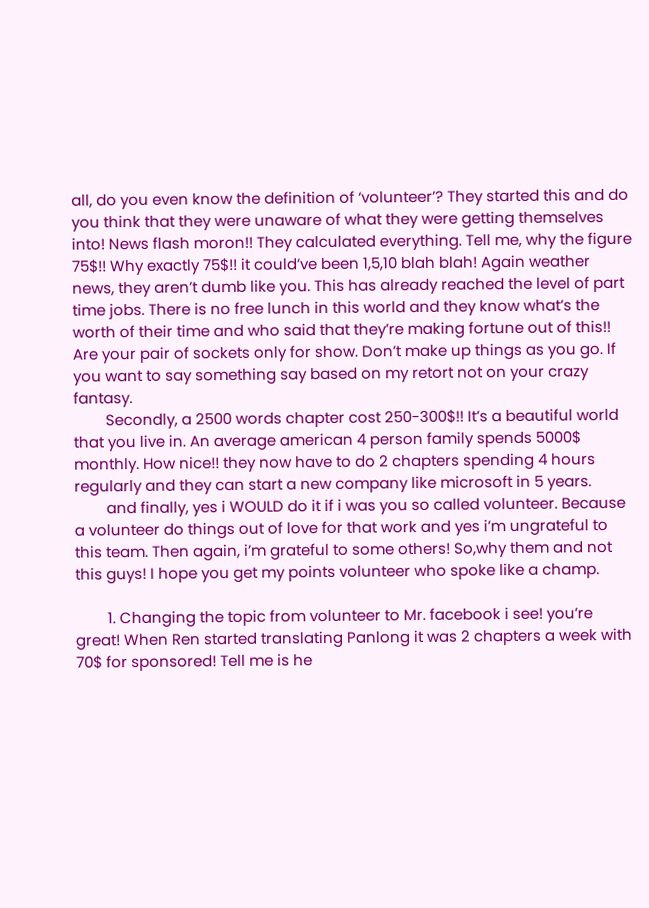all, do you even know the definition of ‘volunteer’? They started this and do you think that they were unaware of what they were getting themselves into! News flash moron!! They calculated everything. Tell me, why the figure 75$!! Why exactly 75$!! it could’ve been 1,5,10 blah blah! Again weather news, they aren’t dumb like you. This has already reached the level of part time jobs. There is no free lunch in this world and they know what’s the worth of their time and who said that they’re making fortune out of this!! Are your pair of sockets only for show. Don’t make up things as you go. If you want to say something say based on my retort not on your crazy fantasy.
        Secondly, a 2500 words chapter cost 250-300$!! It’s a beautiful world that you live in. An average american 4 person family spends 5000$ monthly. How nice!! they now have to do 2 chapters spending 4 hours regularly and they can start a new company like microsoft in 5 years.
        and finally, yes i WOULD do it if i was you so called volunteer. Because a volunteer do things out of love for that work and yes i’m ungrateful to this team. Then again, i’m grateful to some others! So,why them and not this guys! I hope you get my points volunteer who spoke like a champ.

        1. Changing the topic from volunteer to Mr. facebook i see! you’re great! When Ren started translating Panlong it was 2 chapters a week with 70$ for sponsored! Tell me is he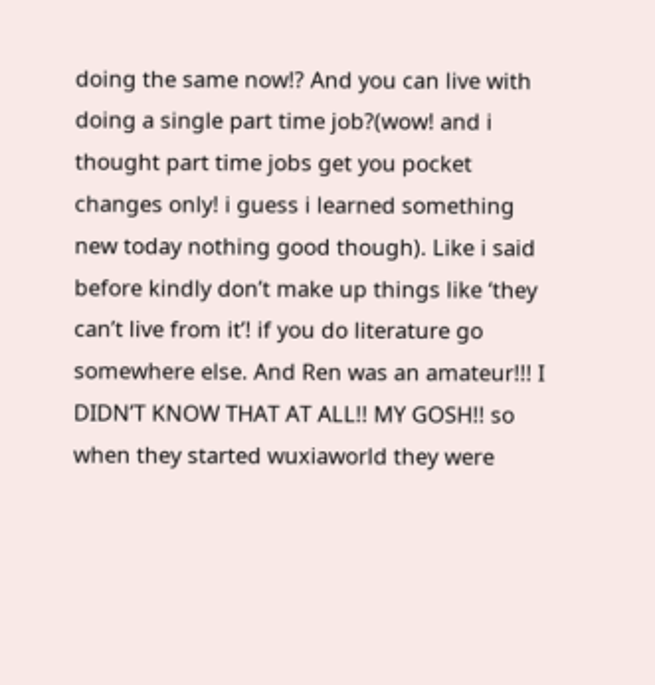doing the same now!? And you can live with doing a single part time job?(wow! and i thought part time jobs get you pocket changes only! i guess i learned something new today nothing good though). Like i said before kindly don’t make up things like ‘they can’t live from it’! if you do literature go somewhere else. And Ren was an amateur!!! I DIDN’T KNOW THAT AT ALL!! MY GOSH!! so when they started wuxiaworld they were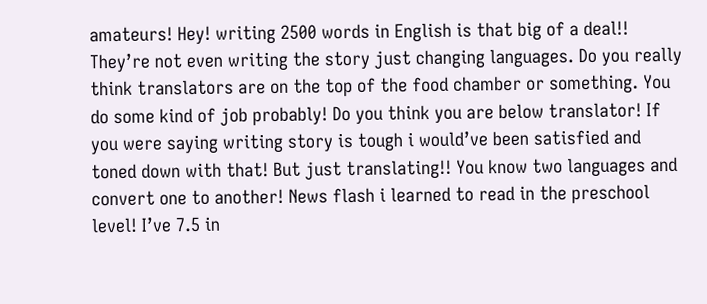amateurs! Hey! writing 2500 words in English is that big of a deal!! They’re not even writing the story just changing languages. Do you really think translators are on the top of the food chamber or something. You do some kind of job probably! Do you think you are below translator! If you were saying writing story is tough i would’ve been satisfied and toned down with that! But just translating!! You know two languages and convert one to another! News flash i learned to read in the preschool level! I’ve 7.5 in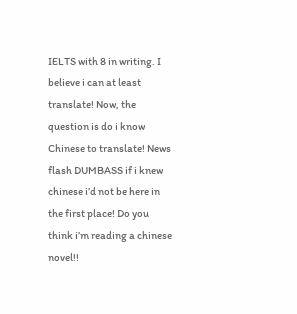IELTS with 8 in writing. I believe i can at least translate! Now, the question is do i know Chinese to translate! News flash DUMBASS if i knew chinese i’d not be here in the first place! Do you think i’m reading a chinese novel!!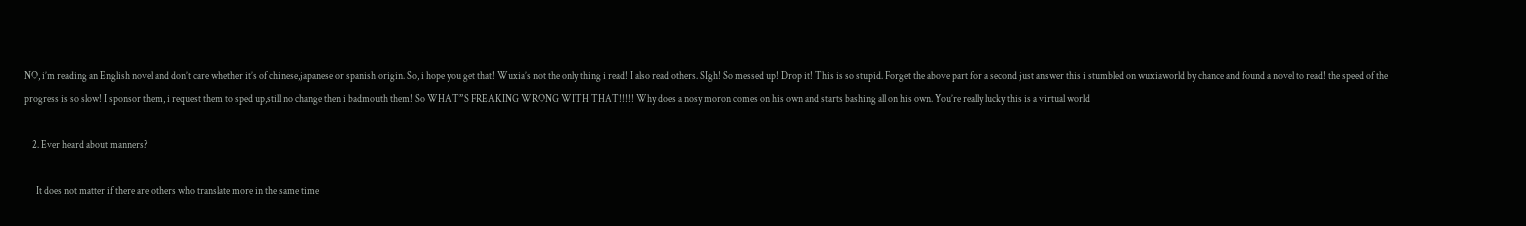NO, i’m reading an English novel and don’t care whether it’s of chinese,japanese or spanish origin. So, i hope you get that! Wuxia’s not the only thing i read! I also read others. SIgh! So messed up! Drop it! This is so stupid. Forget the above part for a second just answer this i stumbled on wuxiaworld by chance and found a novel to read! the speed of the progress is so slow! I sponsor them, i request them to sped up,still no change then i badmouth them! So WHAT”S FREAKING WRONG WITH THAT!!!!! Why does a nosy moron comes on his own and starts bashing all on his own. You’re really lucky this is a virtual world

    2. Ever heard about manners?

      It does not matter if there are others who translate more in the same time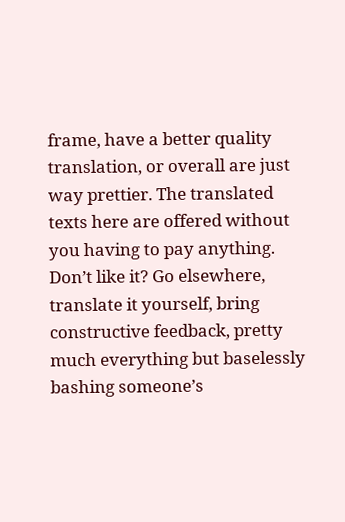frame, have a better quality translation, or overall are just way prettier. The translated texts here are offered without you having to pay anything. Don’t like it? Go elsewhere, translate it yourself, bring constructive feedback, pretty much everything but baselessly bashing someone’s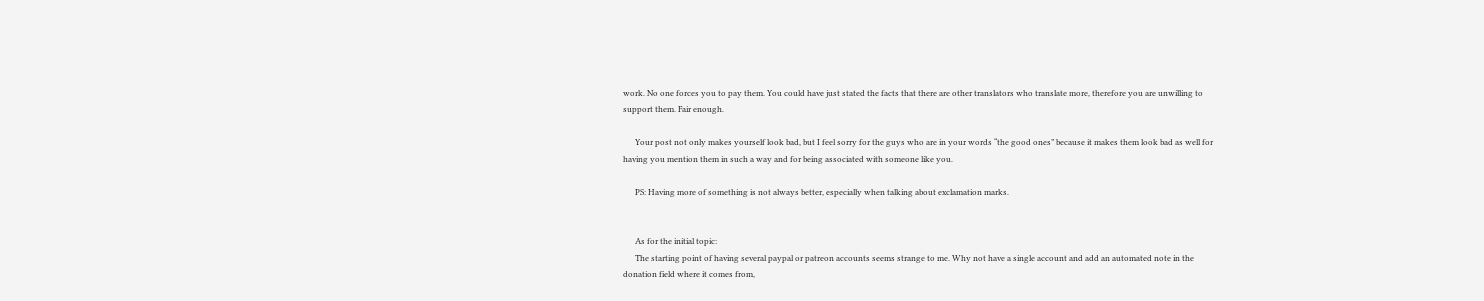work. No one forces you to pay them. You could have just stated the facts that there are other translators who translate more, therefore you are unwilling to support them. Fair enough.

      Your post not only makes yourself look bad, but I feel sorry for the guys who are in your words “the good ones” because it makes them look bad as well for having you mention them in such a way and for being associated with someone like you.

      PS: Having more of something is not always better, especially when talking about exclamation marks.


      As for the initial topic:
      The starting point of having several paypal or patreon accounts seems strange to me. Why not have a single account and add an automated note in the donation field where it comes from,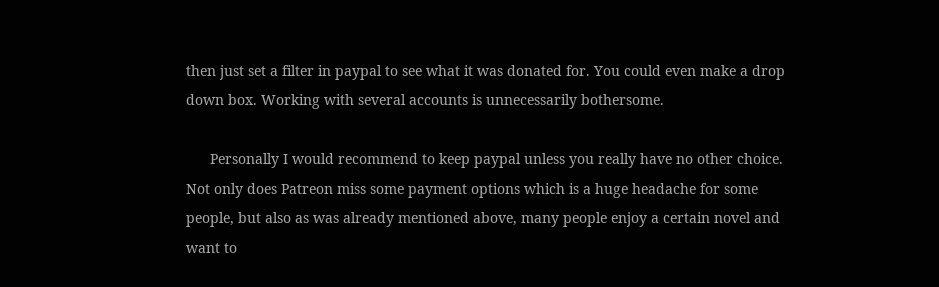then just set a filter in paypal to see what it was donated for. You could even make a drop down box. Working with several accounts is unnecessarily bothersome.

      Personally I would recommend to keep paypal unless you really have no other choice. Not only does Patreon miss some payment options which is a huge headache for some people, but also as was already mentioned above, many people enjoy a certain novel and want to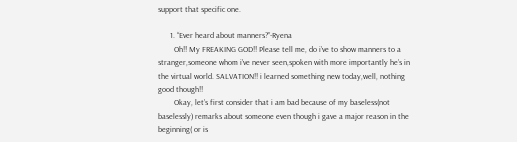support that specific one.

      1. “Ever heard about manners?”-Ryena
        Oh!! My FREAKING GOD!! Please tell me, do i’ve to show manners to a stranger,someone whom i’ve never seen,spoken with more importantly he’s in the virtual world. SALVATION!! i learned something new today,well, nothing good though!!
        Okay, let’s first consider that i am bad because of my baseless(not baselessly) remarks about someone even though i gave a major reason in the beginning( or is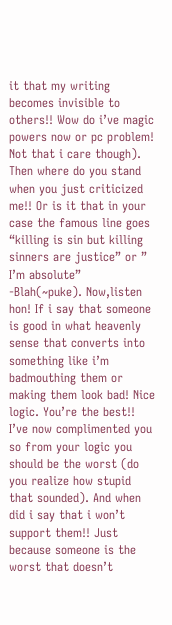it that my writing becomes invisible to others!! Wow do i’ve magic powers now or pc problem! Not that i care though). Then where do you stand when you just criticized me!! Or is it that in your case the famous line goes “killing is sin but killing sinners are justice” or ” I’m absolute” -Blah(~puke). Now,listen hon! If i say that someone is good in what heavenly sense that converts into something like i’m badmouthing them or making them look bad! Nice logic. You’re the best!! I’ve now complimented you so from your logic you should be the worst (do you realize how stupid that sounded). And when did i say that i won’t support them!! Just because someone is the worst that doesn’t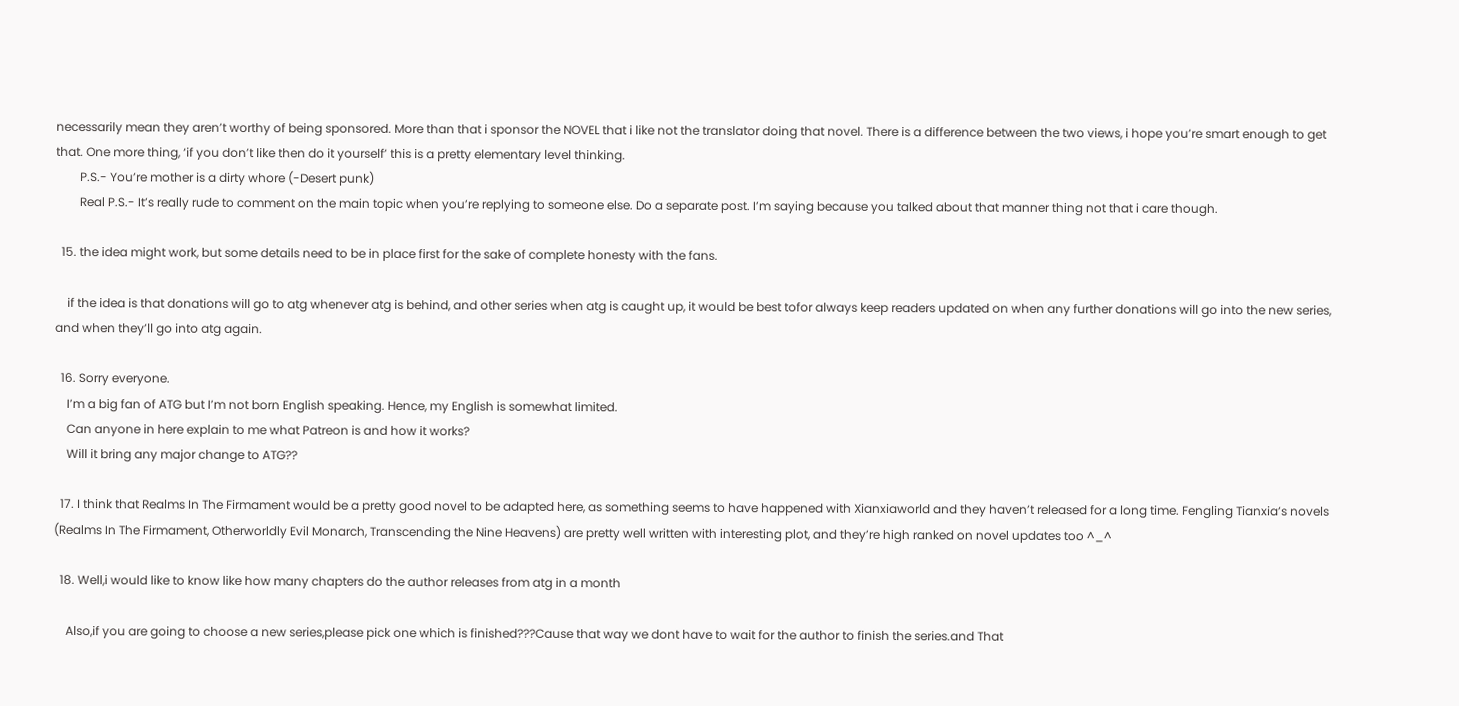necessarily mean they aren’t worthy of being sponsored. More than that i sponsor the NOVEL that i like not the translator doing that novel. There is a difference between the two views, i hope you’re smart enough to get that. One more thing, ‘if you don’t like then do it yourself’ this is a pretty elementary level thinking.
        P.S.- You’re mother is a dirty whore (-Desert punk)
        Real P.S.- It’s really rude to comment on the main topic when you’re replying to someone else. Do a separate post. I’m saying because you talked about that manner thing not that i care though.

  15. the idea might work, but some details need to be in place first for the sake of complete honesty with the fans.

    if the idea is that donations will go to atg whenever atg is behind, and other series when atg is caught up, it would be best tofor always keep readers updated on when any further donations will go into the new series, and when they’ll go into atg again.

  16. Sorry everyone.
    I’m a big fan of ATG but I’m not born English speaking. Hence, my English is somewhat limited.
    Can anyone in here explain to me what Patreon is and how it works?
    Will it bring any major change to ATG??

  17. I think that Realms In The Firmament would be a pretty good novel to be adapted here, as something seems to have happened with Xianxiaworld and they haven’t released for a long time. Fengling Tianxia’s novels (Realms In The Firmament, Otherworldly Evil Monarch, Transcending the Nine Heavens) are pretty well written with interesting plot, and they’re high ranked on novel updates too ^_^

  18. Well,i would like to know like how many chapters do the author releases from atg in a month

    Also,if you are going to choose a new series,please pick one which is finished???Cause that way we dont have to wait for the author to finish the series.and That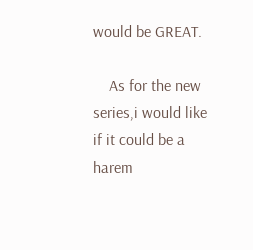would be GREAT.

    As for the new series,i would like if it could be a harem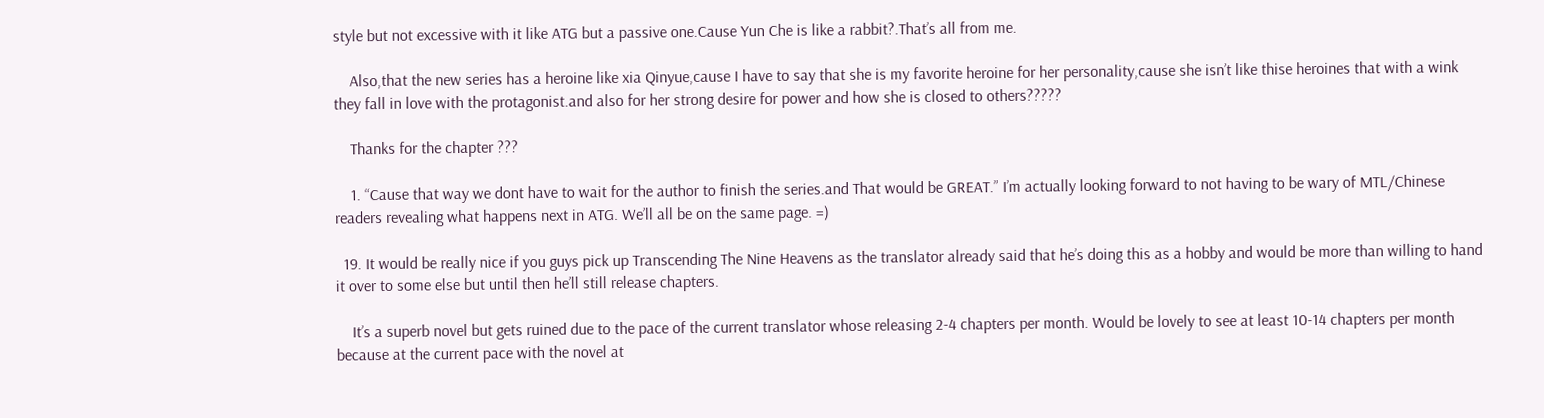style but not excessive with it like ATG but a passive one.Cause Yun Che is like a rabbit?.That’s all from me.

    Also,that the new series has a heroine like xia Qinyue,cause I have to say that she is my favorite heroine for her personality,cause she isn’t like thise heroines that with a wink they fall in love with the protagonist.and also for her strong desire for power and how she is closed to others?????

    Thanks for the chapter ???

    1. “Cause that way we dont have to wait for the author to finish the series.and That would be GREAT.” I’m actually looking forward to not having to be wary of MTL/Chinese readers revealing what happens next in ATG. We’ll all be on the same page. =)

  19. It would be really nice if you guys pick up Transcending The Nine Heavens as the translator already said that he’s doing this as a hobby and would be more than willing to hand it over to some else but until then he’ll still release chapters.

    It’s a superb novel but gets ruined due to the pace of the current translator whose releasing 2-4 chapters per month. Would be lovely to see at least 10-14 chapters per month because at the current pace with the novel at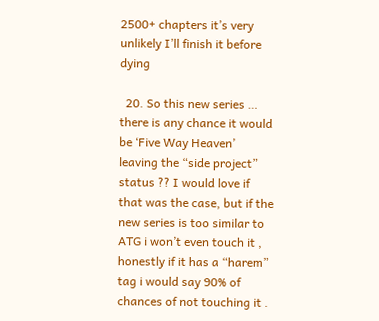2500+ chapters it’s very unlikely I’ll finish it before dying

  20. So this new series … there is any chance it would be ‘Five Way Heaven’ leaving the “side project” status ?? I would love if that was the case, but if the new series is too similar to ATG i won’t even touch it , honestly if it has a “harem” tag i would say 90% of chances of not touching it .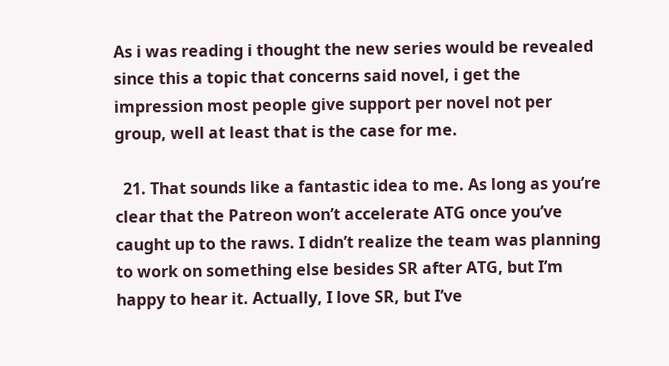As i was reading i thought the new series would be revealed since this a topic that concerns said novel, i get the impression most people give support per novel not per group, well at least that is the case for me.

  21. That sounds like a fantastic idea to me. As long as you’re clear that the Patreon won’t accelerate ATG once you’ve caught up to the raws. I didn’t realize the team was planning to work on something else besides SR after ATG, but I’m happy to hear it. Actually, I love SR, but I’ve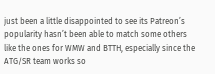just been a little disappointed to see its Patreon’s popularity hasn’t been able to match some others like the ones for WMW and BTTH, especially since the ATG/SR team works so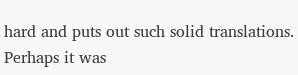hard and puts out such solid translations. Perhaps it was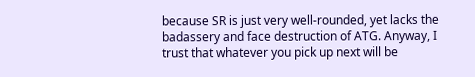because SR is just very well-rounded, yet lacks the badassery and face destruction of ATG. Anyway, I trust that whatever you pick up next will be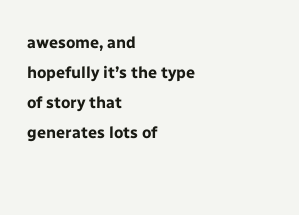awesome, and hopefully it’s the type of story that generates lots of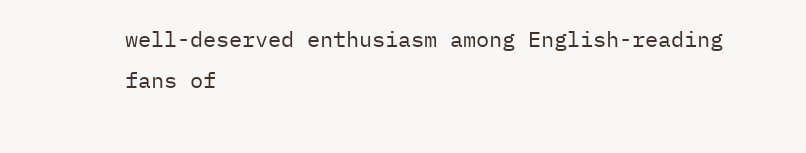well-deserved enthusiasm among English-reading fans of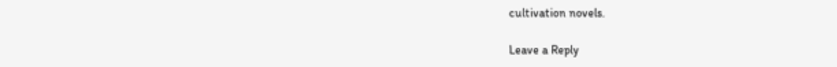cultivation novels.

Leave a Reply